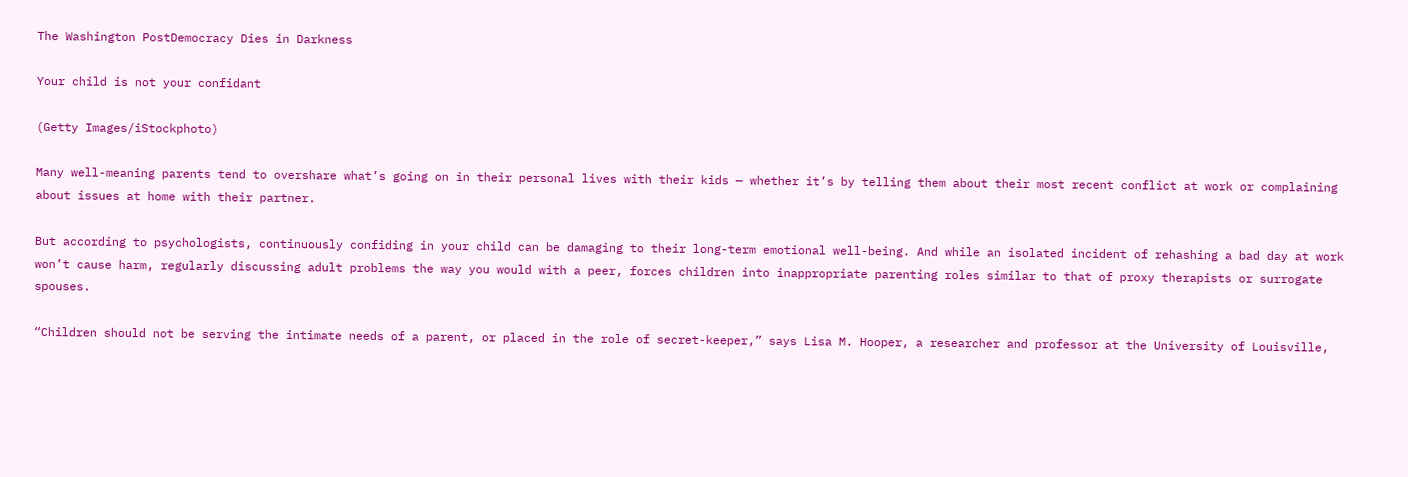The Washington PostDemocracy Dies in Darkness

Your child is not your confidant

(Getty Images/iStockphoto)

Many well-meaning parents tend to overshare what’s going on in their personal lives with their kids — whether it’s by telling them about their most recent conflict at work or complaining about issues at home with their partner.

But according to psychologists, continuously confiding in your child can be damaging to their long-term emotional well-being. And while an isolated incident of rehashing a bad day at work won’t cause harm, regularly discussing adult problems the way you would with a peer, forces children into inappropriate parenting roles similar to that of proxy therapists or surrogate spouses.

“Children should not be serving the intimate needs of a parent, or placed in the role of secret-keeper,” says Lisa M. Hooper, a researcher and professor at the University of Louisville,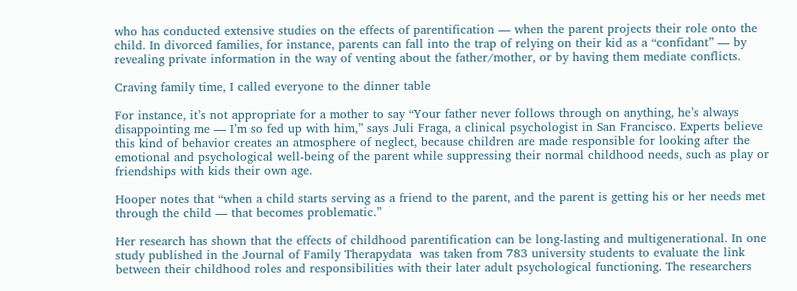who has conducted extensive studies on the effects of parentification — when the parent projects their role onto the child. In divorced families, for instance, parents can fall into the trap of relying on their kid as a “confidant” — by revealing private information in the way of venting about the father/mother, or by having them mediate conflicts.

Craving family time, I called everyone to the dinner table

For instance, it’s not appropriate for a mother to say “Your father never follows through on anything, he’s always disappointing me — I’m so fed up with him,” says Juli Fraga, a clinical psychologist in San Francisco. Experts believe this kind of behavior creates an atmosphere of neglect, because children are made responsible for looking after the emotional and psychological well-being of the parent while suppressing their normal childhood needs, such as play or friendships with kids their own age.

Hooper notes that “when a child starts serving as a friend to the parent, and the parent is getting his or her needs met through the child — that becomes problematic.”

Her research has shown that the effects of childhood parentification can be long-lasting and multigenerational. In one study published in the Journal of Family Therapydata  was taken from 783 university students to evaluate the link between their childhood roles and responsibilities with their later adult psychological functioning. The researchers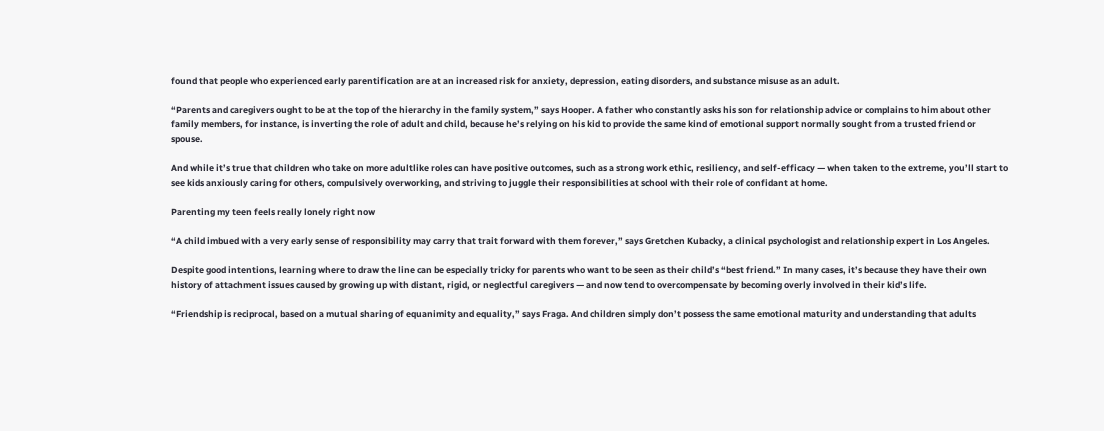found that people who experienced early parentification are at an increased risk for anxiety, depression, eating disorders, and substance misuse as an adult.

“Parents and caregivers ought to be at the top of the hierarchy in the family system,” says Hooper. A father who constantly asks his son for relationship advice or complains to him about other family members, for instance, is inverting the role of adult and child, because he’s relying on his kid to provide the same kind of emotional support normally sought from a trusted friend or spouse.

And while it’s true that children who take on more adultlike roles can have positive outcomes, such as a strong work ethic, resiliency, and self-efficacy — when taken to the extreme, you’ll start to see kids anxiously caring for others, compulsively overworking, and striving to juggle their responsibilities at school with their role of confidant at home.

Parenting my teen feels really lonely right now

“A child imbued with a very early sense of responsibility may carry that trait forward with them forever,” says Gretchen Kubacky, a clinical psychologist and relationship expert in Los Angeles.

Despite good intentions, learning where to draw the line can be especially tricky for parents who want to be seen as their child’s “best friend.” In many cases, it’s because they have their own history of attachment issues caused by growing up with distant, rigid, or neglectful caregivers — and now tend to overcompensate by becoming overly involved in their kid’s life.

“Friendship is reciprocal, based on a mutual sharing of equanimity and equality,” says Fraga. And children simply don’t possess the same emotional maturity and understanding that adults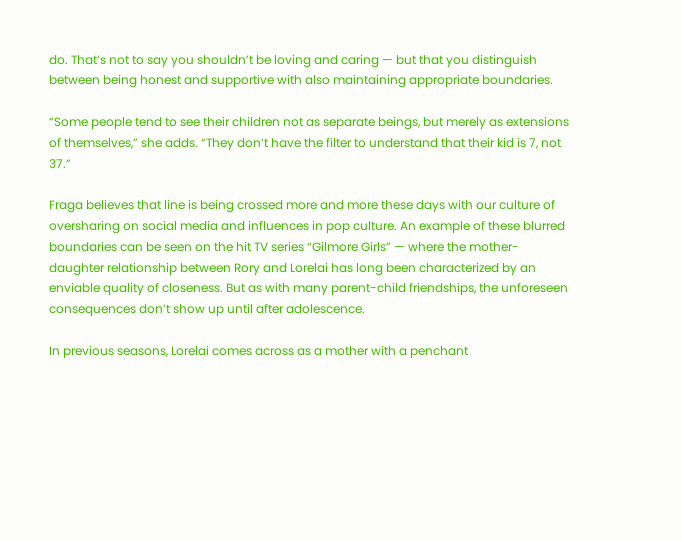do. That’s not to say you shouldn’t be loving and caring — but that you distinguish between being honest and supportive with also maintaining appropriate boundaries.

“Some people tend to see their children not as separate beings, but merely as extensions of themselves,” she adds. “They don’t have the filter to understand that their kid is 7, not 37.”

Fraga believes that line is being crossed more and more these days with our culture of oversharing on social media and influences in pop culture. An example of these blurred boundaries can be seen on the hit TV series “Gilmore Girls” — where the mother-daughter relationship between Rory and Lorelai has long been characterized by an enviable quality of closeness. But as with many parent-child friendships, the unforeseen consequences don’t show up until after adolescence.

In previous seasons, Lorelai comes across as a mother with a penchant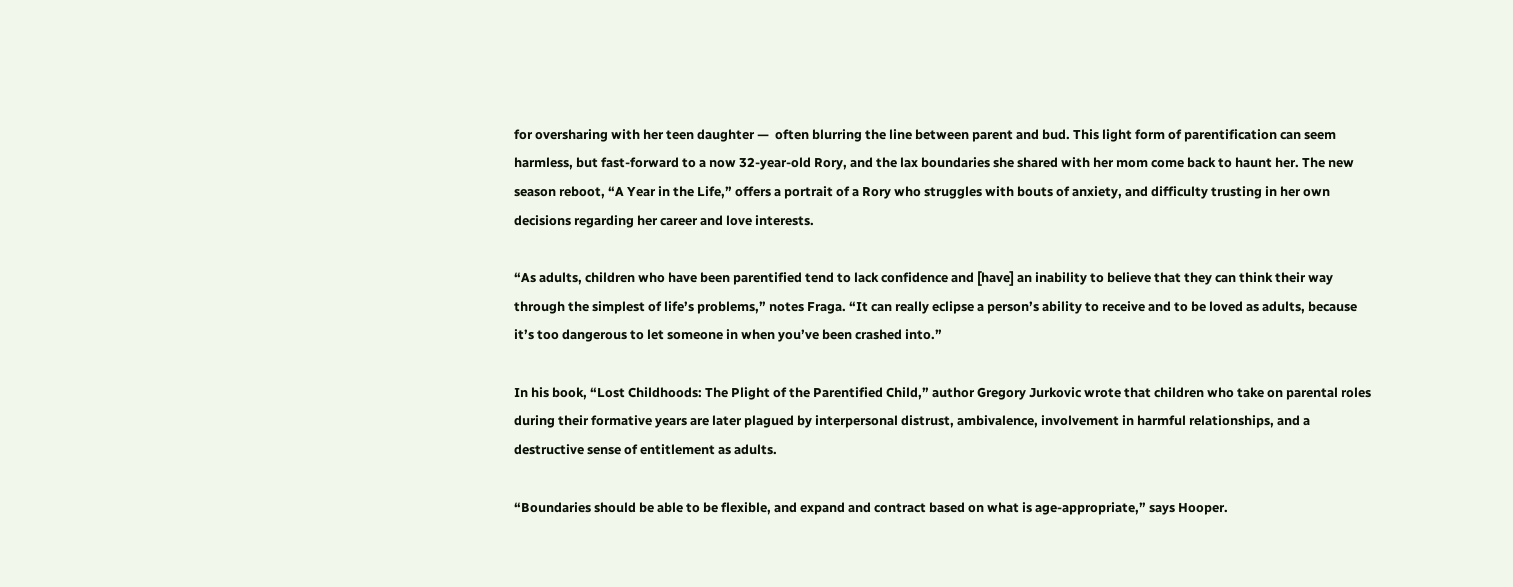for oversharing with her teen daughter —  often blurring the line between parent and bud. This light form of parentification can seem harmless, but fast-forward to a now 32-year-old Rory, and the lax boundaries she shared with her mom come back to haunt her. The new season reboot, “A Year in the Life,” offers a portrait of a Rory who struggles with bouts of anxiety, and difficulty trusting in her own decisions regarding her career and love interests.

“As adults, children who have been parentified tend to lack confidence and [have] an inability to believe that they can think their way through the simplest of life’s problems,” notes Fraga. “It can really eclipse a person’s ability to receive and to be loved as adults, because it’s too dangerous to let someone in when you’ve been crashed into.”

In his book, “Lost Childhoods: The Plight of the Parentified Child,” author Gregory Jurkovic wrote that children who take on parental roles during their formative years are later plagued by interpersonal distrust, ambivalence, involvement in harmful relationships, and a destructive sense of entitlement as adults.

“Boundaries should be able to be flexible, and expand and contract based on what is age-appropriate,” says Hooper.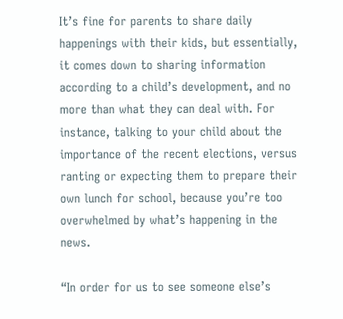It’s fine for parents to share daily happenings with their kids, but essentially, it comes down to sharing information according to a child’s development, and no more than what they can deal with. For instance, talking to your child about the importance of the recent elections, versus ranting or expecting them to prepare their own lunch for school, because you’re too overwhelmed by what’s happening in the news.

“In order for us to see someone else’s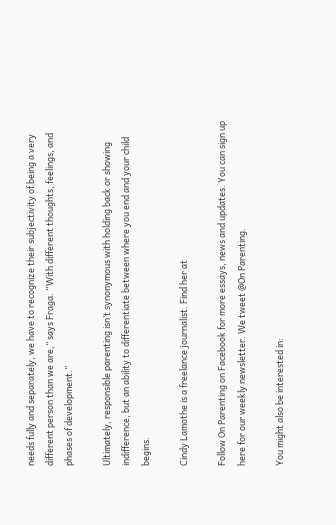needs fully and separately, we have to recognize their subjectivity of being a very different person than we are,” says Fraga. “With different thoughts, feelings, and phases of development.”

Ultimately, responsible parenting isn’t synonymous with holding back or showing indifference, but an ability to differentiate between where you end and your child begins.

Cindy Lamothe is a freelance journalist. Find her at

Follow On Parenting on Facebook for more essays, news and updates. You can sign up here for our weekly newsletter. We tweet @On Parenting.

You might also be interested in: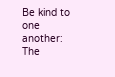Be kind to one another: The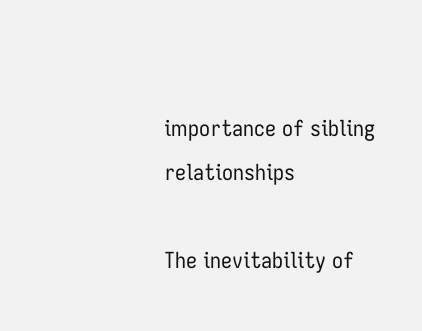importance of sibling relationships

The inevitability of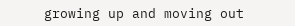growing up and moving out